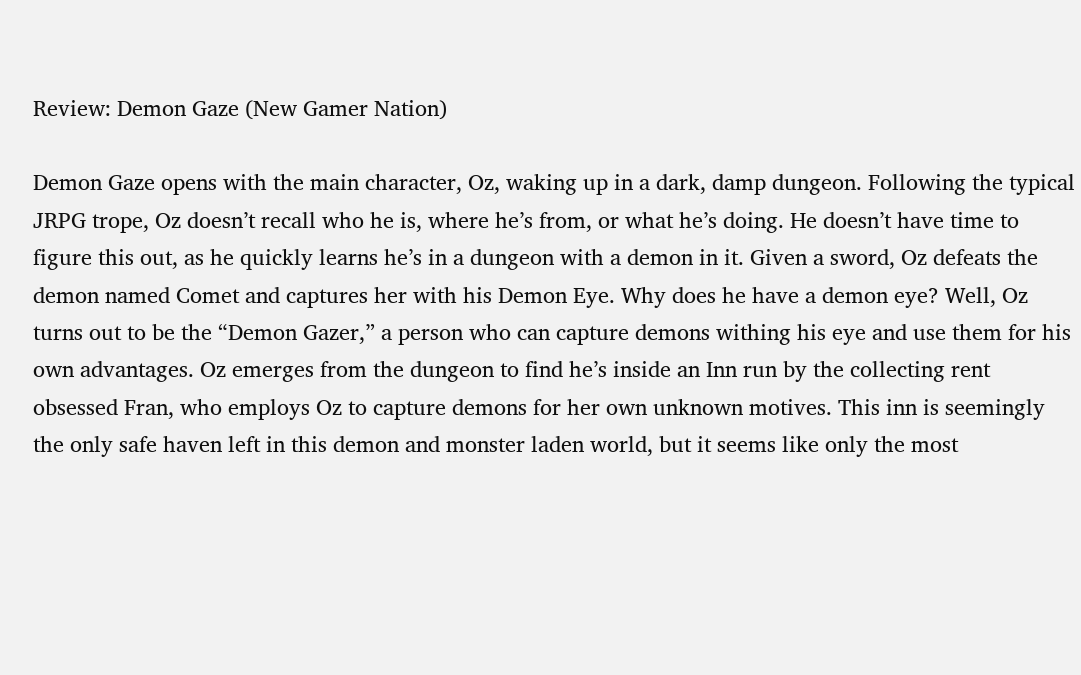Review: Demon Gaze (New Gamer Nation)

Demon Gaze opens with the main character, Oz, waking up in a dark, damp dungeon. Following the typical JRPG trope, Oz doesn’t recall who he is, where he’s from, or what he’s doing. He doesn’t have time to figure this out, as he quickly learns he’s in a dungeon with a demon in it. Given a sword, Oz defeats the demon named Comet and captures her with his Demon Eye. Why does he have a demon eye? Well, Oz turns out to be the “Demon Gazer,” a person who can capture demons withing his eye and use them for his own advantages. Oz emerges from the dungeon to find he’s inside an Inn run by the collecting rent obsessed Fran, who employs Oz to capture demons for her own unknown motives. This inn is seemingly the only safe haven left in this demon and monster laden world, but it seems like only the most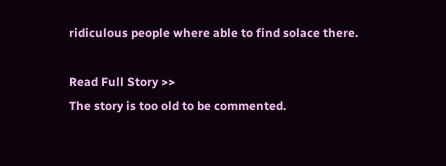ridiculous people where able to find solace there.

Read Full Story >>
The story is too old to be commented.